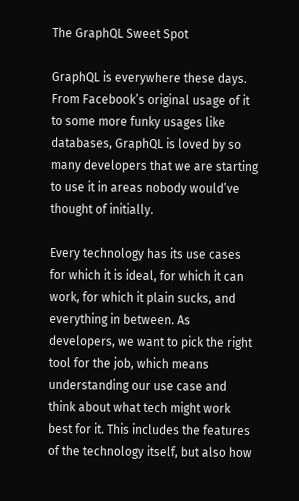The GraphQL Sweet Spot

GraphQL is everywhere these days. From Facebook’s original usage of it to some more funky usages like databases, GraphQL is loved by so many developers that we are starting to use it in areas nobody would’ve thought of initially.

Every technology has its use cases for which it is ideal, for which it can work, for which it plain sucks, and everything in between. As developers, we want to pick the right tool for the job, which means understanding our use case and think about what tech might work best for it. This includes the features of the technology itself, but also how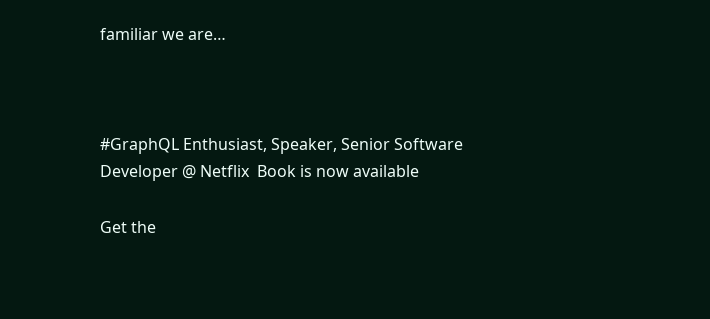familiar we are…



#GraphQL Enthusiast, Speaker, Senior Software Developer @ Netflix  Book is now available

Get the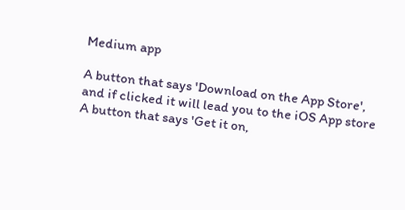Medium app

A button that says 'Download on the App Store', and if clicked it will lead you to the iOS App store
A button that says 'Get it on,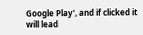Google Play', and if clicked it will lead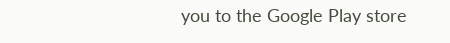you to the Google Play store